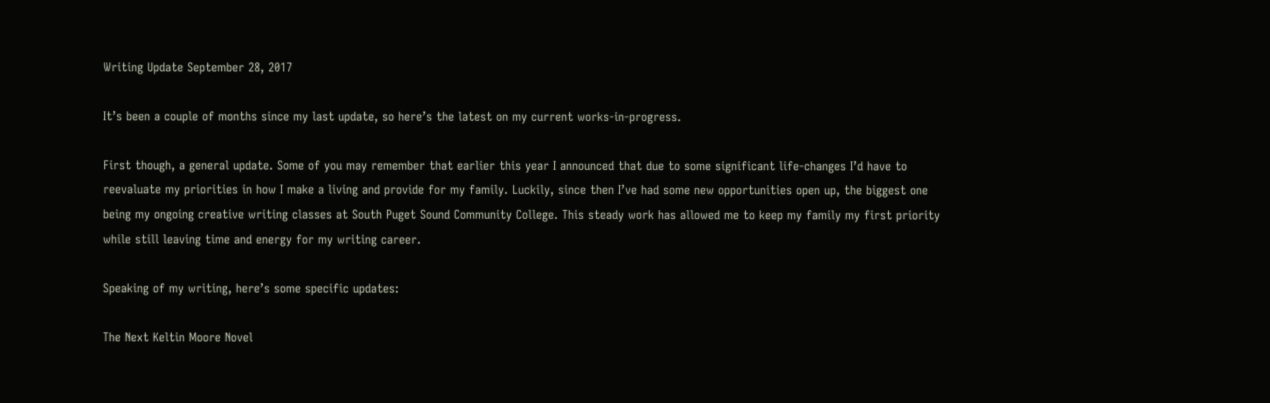Writing Update September 28, 2017

It’s been a couple of months since my last update, so here’s the latest on my current works-in-progress.

First though, a general update. Some of you may remember that earlier this year I announced that due to some significant life-changes I’d have to reevaluate my priorities in how I make a living and provide for my family. Luckily, since then I’ve had some new opportunities open up, the biggest one being my ongoing creative writing classes at South Puget Sound Community College. This steady work has allowed me to keep my family my first priority while still leaving time and energy for my writing career.

Speaking of my writing, here’s some specific updates:

The Next Keltin Moore Novel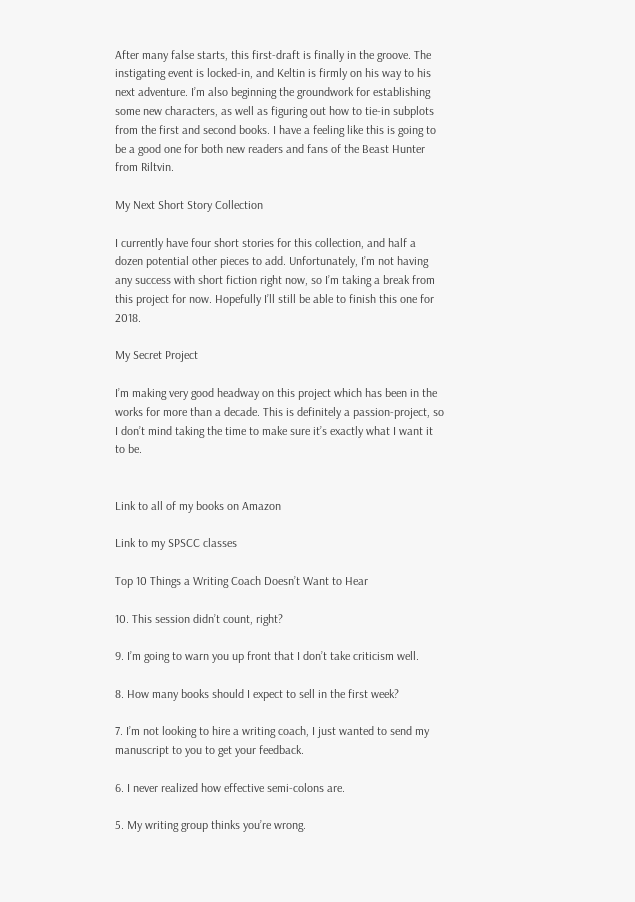After many false starts, this first-draft is finally in the groove. The instigating event is locked-in, and Keltin is firmly on his way to his next adventure. I’m also beginning the groundwork for establishing some new characters, as well as figuring out how to tie-in subplots from the first and second books. I have a feeling like this is going to be a good one for both new readers and fans of the Beast Hunter from Riltvin.

My Next Short Story Collection

I currently have four short stories for this collection, and half a dozen potential other pieces to add. Unfortunately, I’m not having any success with short fiction right now, so I’m taking a break from this project for now. Hopefully I’ll still be able to finish this one for 2018.

My Secret Project

I’m making very good headway on this project which has been in the works for more than a decade. This is definitely a passion-project, so I don’t mind taking the time to make sure it’s exactly what I want it to be.


Link to all of my books on Amazon

Link to my SPSCC classes

Top 10 Things a Writing Coach Doesn’t Want to Hear

10. This session didn’t count, right?

9. I’m going to warn you up front that I don’t take criticism well.

8. How many books should I expect to sell in the first week?

7. I’m not looking to hire a writing coach, I just wanted to send my manuscript to you to get your feedback.

6. I never realized how effective semi-colons are.

5. My writing group thinks you’re wrong.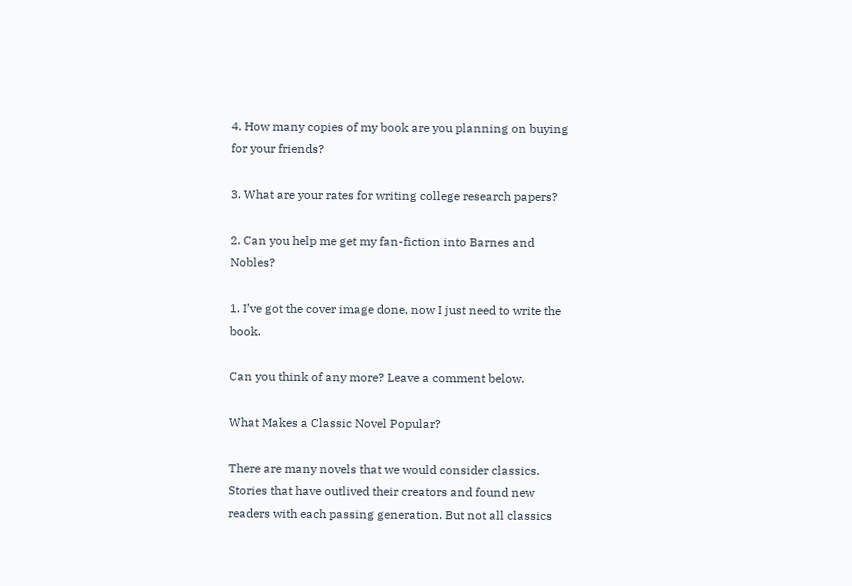4. How many copies of my book are you planning on buying for your friends?

3. What are your rates for writing college research papers?

2. Can you help me get my fan-fiction into Barnes and Nobles?

1. I’ve got the cover image done, now I just need to write the book.

Can you think of any more? Leave a comment below.

What Makes a Classic Novel Popular?

There are many novels that we would consider classics. Stories that have outlived their creators and found new readers with each passing generation. But not all classics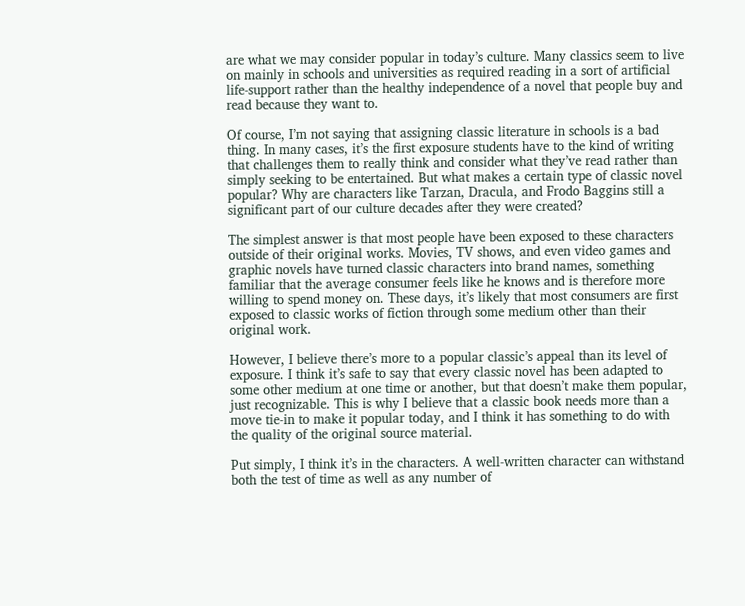are what we may consider popular in today’s culture. Many classics seem to live on mainly in schools and universities as required reading in a sort of artificial life-support rather than the healthy independence of a novel that people buy and read because they want to.

Of course, I’m not saying that assigning classic literature in schools is a bad thing. In many cases, it’s the first exposure students have to the kind of writing that challenges them to really think and consider what they’ve read rather than simply seeking to be entertained. But what makes a certain type of classic novel popular? Why are characters like Tarzan, Dracula, and Frodo Baggins still a significant part of our culture decades after they were created?

The simplest answer is that most people have been exposed to these characters outside of their original works. Movies, TV shows, and even video games and graphic novels have turned classic characters into brand names, something familiar that the average consumer feels like he knows and is therefore more willing to spend money on. These days, it’s likely that most consumers are first exposed to classic works of fiction through some medium other than their original work.

However, I believe there’s more to a popular classic’s appeal than its level of exposure. I think it’s safe to say that every classic novel has been adapted to some other medium at one time or another, but that doesn’t make them popular, just recognizable. This is why I believe that a classic book needs more than a move tie-in to make it popular today, and I think it has something to do with the quality of the original source material.

Put simply, I think it’s in the characters. A well-written character can withstand both the test of time as well as any number of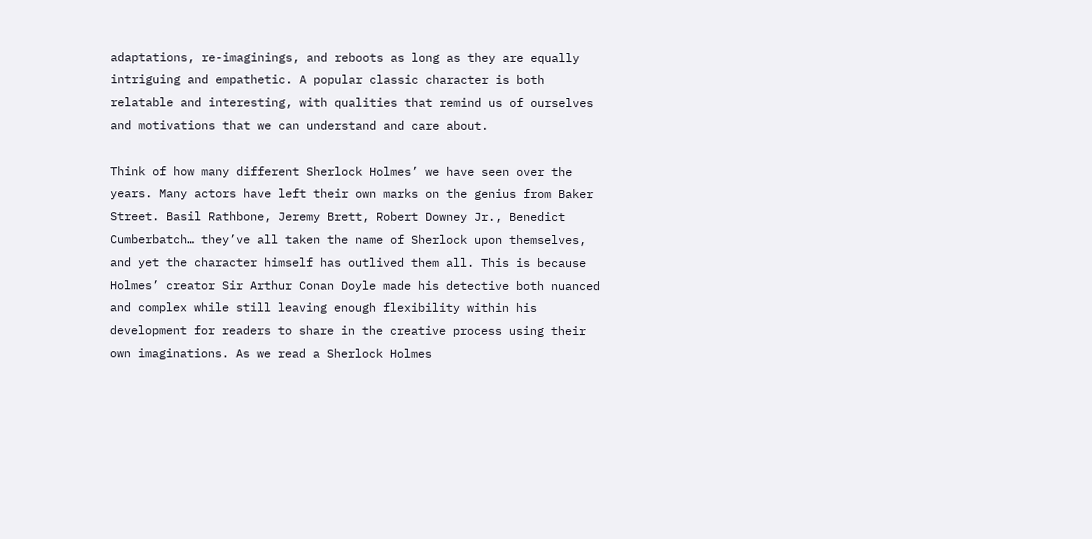adaptations, re-imaginings, and reboots as long as they are equally intriguing and empathetic. A popular classic character is both relatable and interesting, with qualities that remind us of ourselves and motivations that we can understand and care about.

Think of how many different Sherlock Holmes’ we have seen over the years. Many actors have left their own marks on the genius from Baker Street. Basil Rathbone, Jeremy Brett, Robert Downey Jr., Benedict Cumberbatch… they’ve all taken the name of Sherlock upon themselves, and yet the character himself has outlived them all. This is because Holmes’ creator Sir Arthur Conan Doyle made his detective both nuanced and complex while still leaving enough flexibility within his development for readers to share in the creative process using their own imaginations. As we read a Sherlock Holmes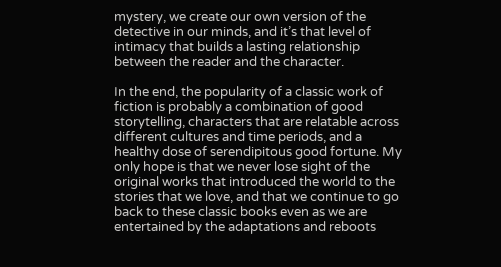mystery, we create our own version of the detective in our minds, and it’s that level of intimacy that builds a lasting relationship between the reader and the character.

In the end, the popularity of a classic work of fiction is probably a combination of good storytelling, characters that are relatable across different cultures and time periods, and a healthy dose of serendipitous good fortune. My only hope is that we never lose sight of the original works that introduced the world to the stories that we love, and that we continue to go back to these classic books even as we are entertained by the adaptations and reboots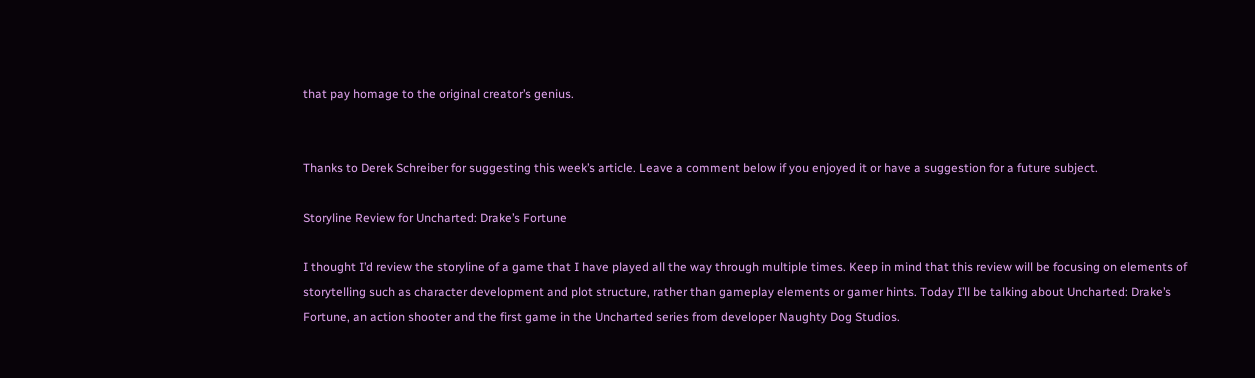that pay homage to the original creator’s genius.


Thanks to Derek Schreiber for suggesting this week’s article. Leave a comment below if you enjoyed it or have a suggestion for a future subject.

Storyline Review for Uncharted: Drake’s Fortune

I thought I’d review the storyline of a game that I have played all the way through multiple times. Keep in mind that this review will be focusing on elements of storytelling such as character development and plot structure, rather than gameplay elements or gamer hints. Today I’ll be talking about Uncharted: Drake’s Fortune, an action shooter and the first game in the Uncharted series from developer Naughty Dog Studios.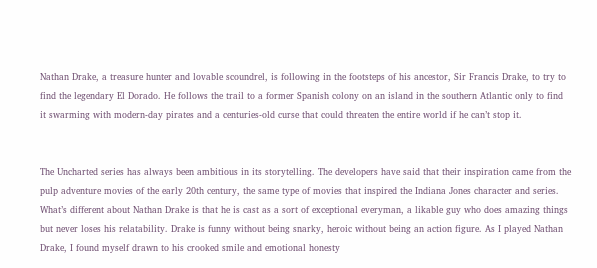Nathan Drake, a treasure hunter and lovable scoundrel, is following in the footsteps of his ancestor, Sir Francis Drake, to try to find the legendary El Dorado. He follows the trail to a former Spanish colony on an island in the southern Atlantic only to find it swarming with modern-day pirates and a centuries-old curse that could threaten the entire world if he can’t stop it.


The Uncharted series has always been ambitious in its storytelling. The developers have said that their inspiration came from the pulp adventure movies of the early 20th century, the same type of movies that inspired the Indiana Jones character and series. What’s different about Nathan Drake is that he is cast as a sort of exceptional everyman, a likable guy who does amazing things but never loses his relatability. Drake is funny without being snarky, heroic without being an action figure. As I played Nathan Drake, I found myself drawn to his crooked smile and emotional honesty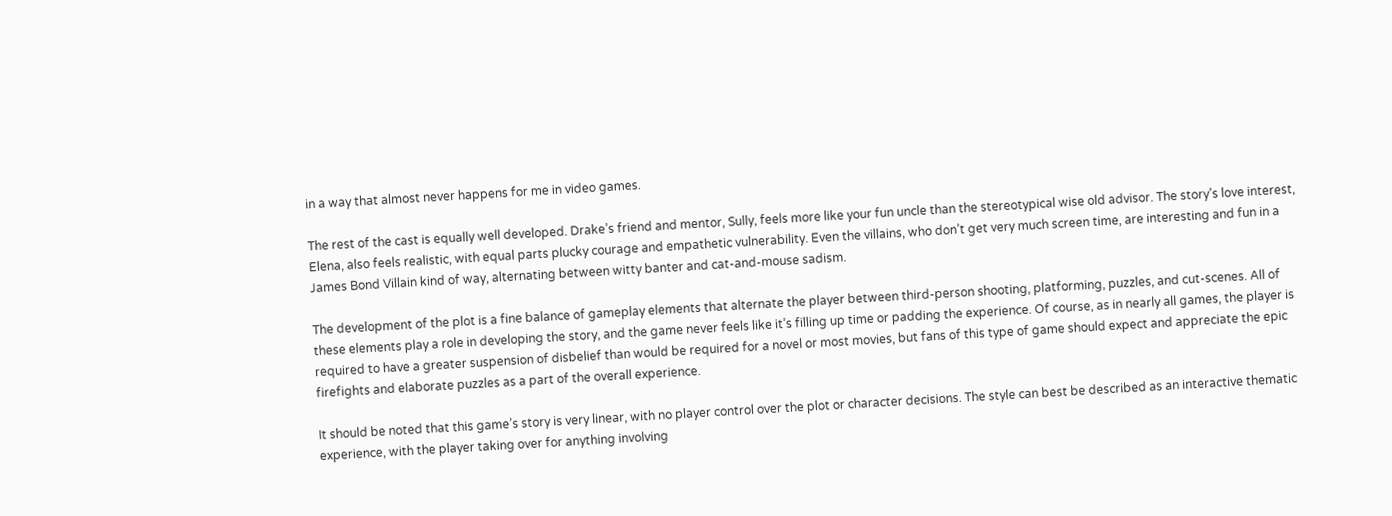in a way that almost never happens for me in video games.

The rest of the cast is equally well developed. Drake’s friend and mentor, Sully, feels more like your fun uncle than the stereotypical wise old advisor. The story’s love interest, Elena, also feels realistic, with equal parts plucky courage and empathetic vulnerability. Even the villains, who don’t get very much screen time, are interesting and fun in a James Bond Villain kind of way, alternating between witty banter and cat-and-mouse sadism.

The development of the plot is a fine balance of gameplay elements that alternate the player between third-person shooting, platforming, puzzles, and cut-scenes. All of these elements play a role in developing the story, and the game never feels like it’s filling up time or padding the experience. Of course, as in nearly all games, the player is required to have a greater suspension of disbelief than would be required for a novel or most movies, but fans of this type of game should expect and appreciate the epic firefights and elaborate puzzles as a part of the overall experience.

It should be noted that this game’s story is very linear, with no player control over the plot or character decisions. The style can best be described as an interactive thematic experience, with the player taking over for anything involving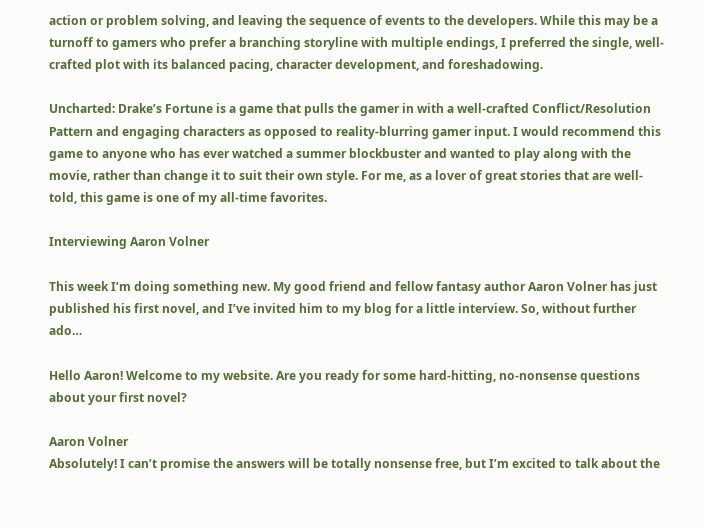action or problem solving, and leaving the sequence of events to the developers. While this may be a turnoff to gamers who prefer a branching storyline with multiple endings, I preferred the single, well-crafted plot with its balanced pacing, character development, and foreshadowing.

Uncharted: Drake’s Fortune is a game that pulls the gamer in with a well-crafted Conflict/Resolution Pattern and engaging characters as opposed to reality-blurring gamer input. I would recommend this game to anyone who has ever watched a summer blockbuster and wanted to play along with the movie, rather than change it to suit their own style. For me, as a lover of great stories that are well-told, this game is one of my all-time favorites.

Interviewing Aaron Volner

This week I’m doing something new. My good friend and fellow fantasy author Aaron Volner has just published his first novel, and I’ve invited him to my blog for a little interview. So, without further ado…

Hello Aaron! Welcome to my website. Are you ready for some hard-hitting, no-nonsense questions about your first novel?

Aaron Volner
Absolutely! I can’t promise the answers will be totally nonsense free, but I’m excited to talk about the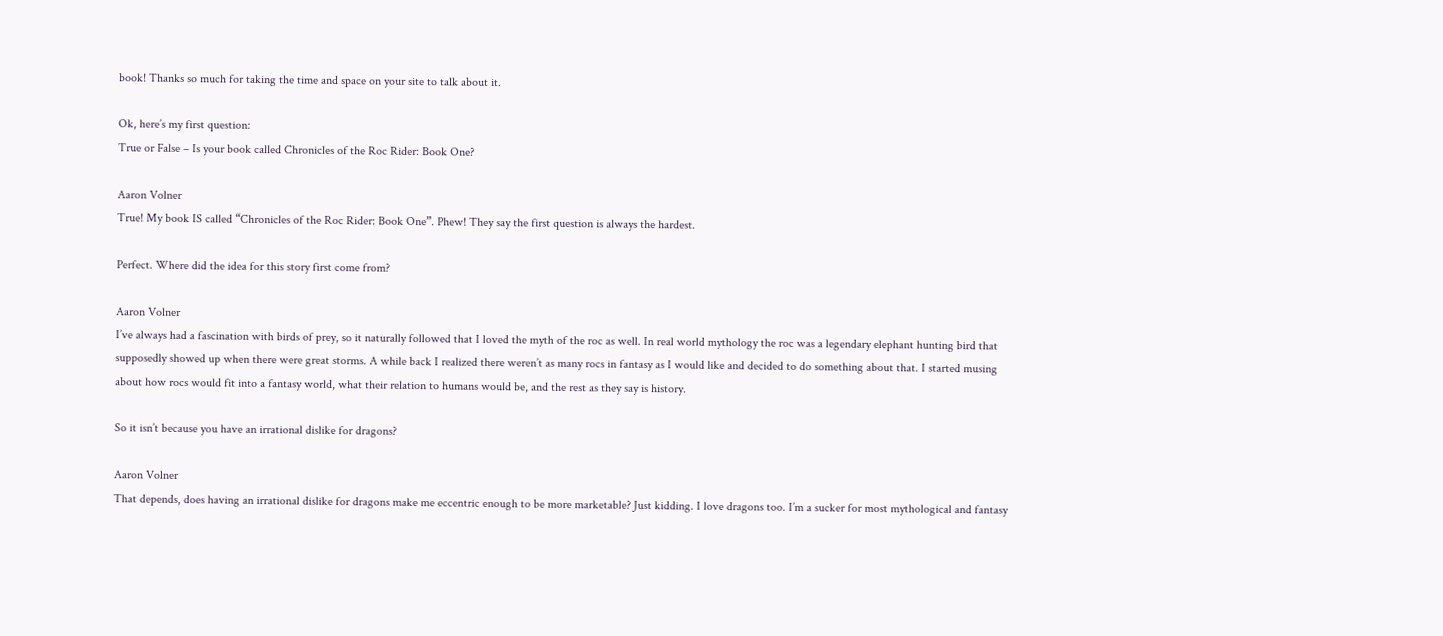book! Thanks so much for taking the time and space on your site to talk about it.

Ok, here’s my first question:
True or False – Is your book called Chronicles of the Roc Rider: Book One?

Aaron Volner
True! My book IS called “Chronicles of the Roc Rider: Book One”. Phew! They say the first question is always the hardest.

Perfect. Where did the idea for this story first come from?

Aaron Volner
I’ve always had a fascination with birds of prey, so it naturally followed that I loved the myth of the roc as well. In real world mythology the roc was a legendary elephant hunting bird that supposedly showed up when there were great storms. A while back I realized there weren’t as many rocs in fantasy as I would like and decided to do something about that. I started musing about how rocs would fit into a fantasy world, what their relation to humans would be, and the rest as they say is history.

So it isn’t because you have an irrational dislike for dragons?

Aaron Volner
That depends, does having an irrational dislike for dragons make me eccentric enough to be more marketable? Just kidding. I love dragons too. I’m a sucker for most mythological and fantasy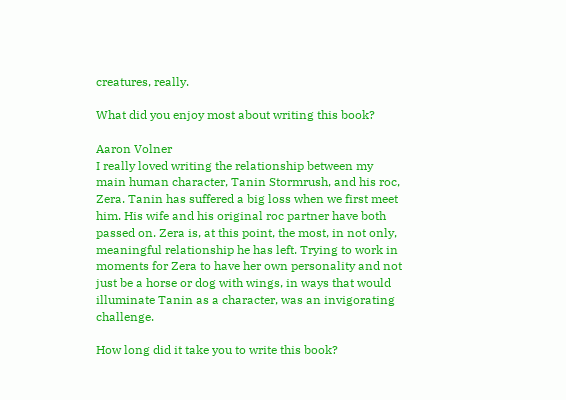creatures, really.

What did you enjoy most about writing this book?

Aaron Volner
I really loved writing the relationship between my main human character, Tanin Stormrush, and his roc, Zera. Tanin has suffered a big loss when we first meet him. His wife and his original roc partner have both passed on. Zera is, at this point, the most, in not only, meaningful relationship he has left. Trying to work in moments for Zera to have her own personality and not just be a horse or dog with wings, in ways that would illuminate Tanin as a character, was an invigorating challenge.

How long did it take you to write this book?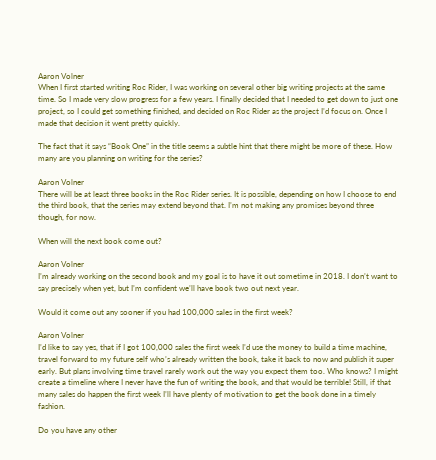Aaron Volner
When I first started writing Roc Rider, I was working on several other big writing projects at the same time. So I made very slow progress for a few years. I finally decided that I needed to get down to just one project, so I could get something finished, and decided on Roc Rider as the project I’d focus on. Once I made that decision it went pretty quickly.

The fact that it says “Book One” in the title seems a subtle hint that there might be more of these. How many are you planning on writing for the series?

Aaron Volner
There will be at least three books in the Roc Rider series. It is possible, depending on how I choose to end the third book, that the series may extend beyond that. I’m not making any promises beyond three though, for now.

When will the next book come out?

Aaron Volner
I’m already working on the second book and my goal is to have it out sometime in 2018. I don’t want to say precisely when yet, but I’m confident we’ll have book two out next year.

Would it come out any sooner if you had 100,000 sales in the first week?

Aaron Volner
I’d like to say yes, that if I got 100,000 sales the first week I’d use the money to build a time machine, travel forward to my future self who’s already written the book, take it back to now and publish it super early. But plans involving time travel rarely work out the way you expect them too. Who knows? I might create a timeline where I never have the fun of writing the book, and that would be terrible! Still, if that many sales do happen the first week I’ll have plenty of motivation to get the book done in a timely fashion.

Do you have any other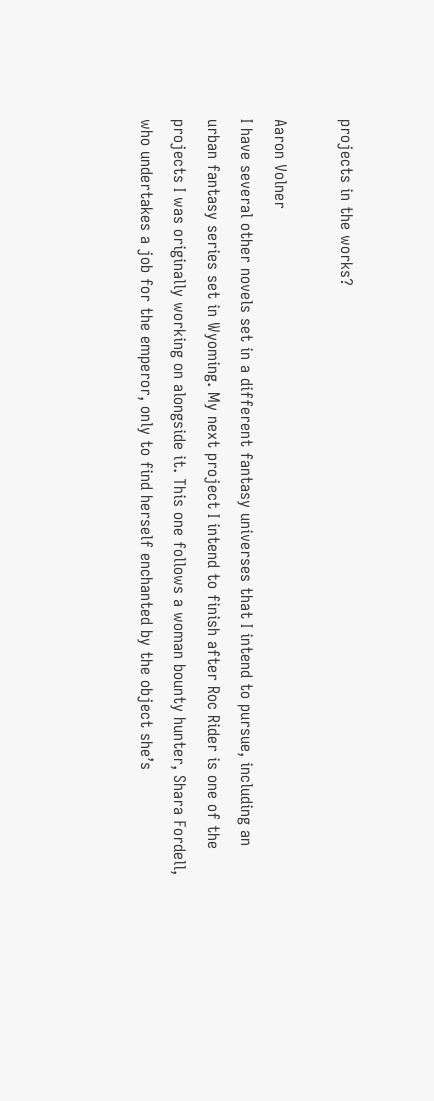projects in the works?

Aaron Volner
I have several other novels set in a different fantasy universes that I intend to pursue, including an urban fantasy series set in Wyoming. My next project I intend to finish after Roc Rider is one of the projects I was originally working on alongside it. This one follows a woman bounty hunter, Shara Fordell, who undertakes a job for the emperor, only to find herself enchanted by the object she’s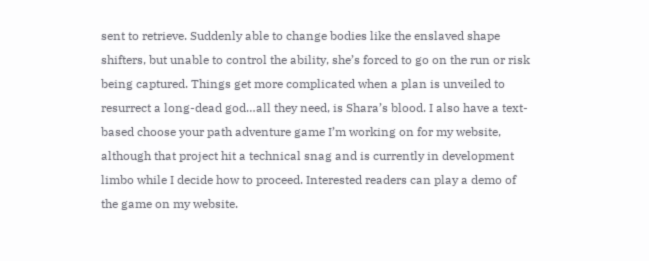sent to retrieve. Suddenly able to change bodies like the enslaved shape shifters, but unable to control the ability, she’s forced to go on the run or risk being captured. Things get more complicated when a plan is unveiled to resurrect a long-dead god…all they need, is Shara’s blood. I also have a text-based choose your path adventure game I’m working on for my website, although that project hit a technical snag and is currently in development limbo while I decide how to proceed. Interested readers can play a demo of the game on my website.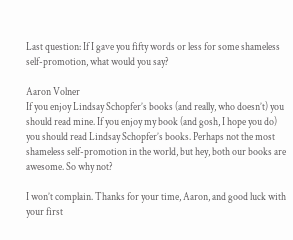Last question: If I gave you fifty words or less for some shameless self-promotion, what would you say?

Aaron Volner
If you enjoy Lindsay Schopfer’s books (and really, who doesn’t) you should read mine. If you enjoy my book (and gosh, I hope you do) you should read Lindsay Schopfer’s books. Perhaps not the most shameless self-promotion in the world, but hey, both our books are awesome. So why not?

I won’t complain. Thanks for your time, Aaron, and good luck with your first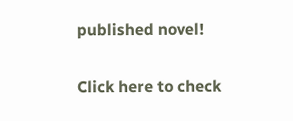published novel!

Click here to check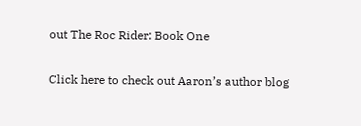out The Roc Rider: Book One

Click here to check out Aaron’s author blog